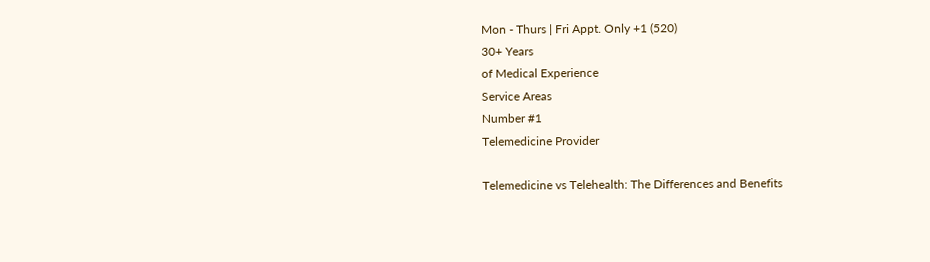Mon - Thurs | Fri Appt. Only +1 (520)
30+ Years
of Medical Experience
Service Areas
Number #1
Telemedicine Provider

Telemedicine vs Telehealth: The Differences and Benefits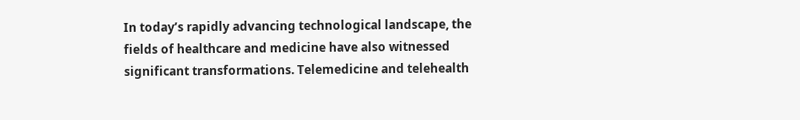In today’s rapidly advancing technological landscape, the fields of healthcare and medicine have also witnessed significant transformations. Telemedicine and telehealth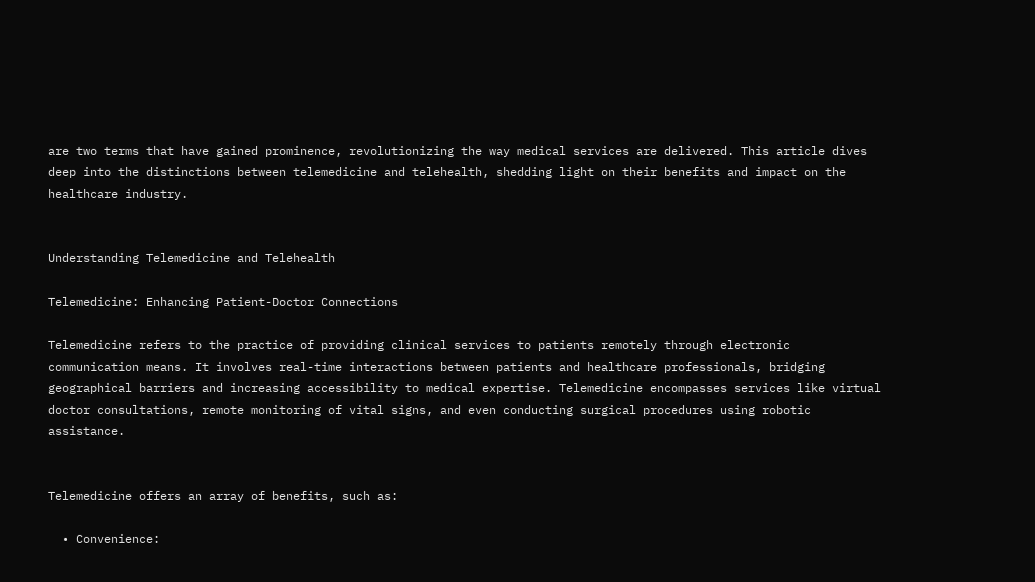are two terms that have gained prominence, revolutionizing the way medical services are delivered. This article dives deep into the distinctions between telemedicine and telehealth, shedding light on their benefits and impact on the healthcare industry.


Understanding Telemedicine and Telehealth

Telemedicine: Enhancing Patient-Doctor Connections

Telemedicine refers to the practice of providing clinical services to patients remotely through electronic communication means. It involves real-time interactions between patients and healthcare professionals, bridging geographical barriers and increasing accessibility to medical expertise. Telemedicine encompasses services like virtual doctor consultations, remote monitoring of vital signs, and even conducting surgical procedures using robotic assistance.


Telemedicine offers an array of benefits, such as:

  • Convenience: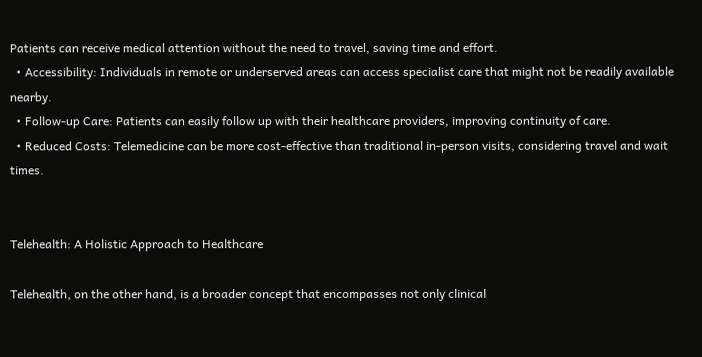Patients can receive medical attention without the need to travel, saving time and effort.
  • Accessibility: Individuals in remote or underserved areas can access specialist care that might not be readily available nearby.
  • Follow-up Care: Patients can easily follow up with their healthcare providers, improving continuity of care.
  • Reduced Costs: Telemedicine can be more cost-effective than traditional in-person visits, considering travel and wait times.


Telehealth: A Holistic Approach to Healthcare

Telehealth, on the other hand, is a broader concept that encompasses not only clinical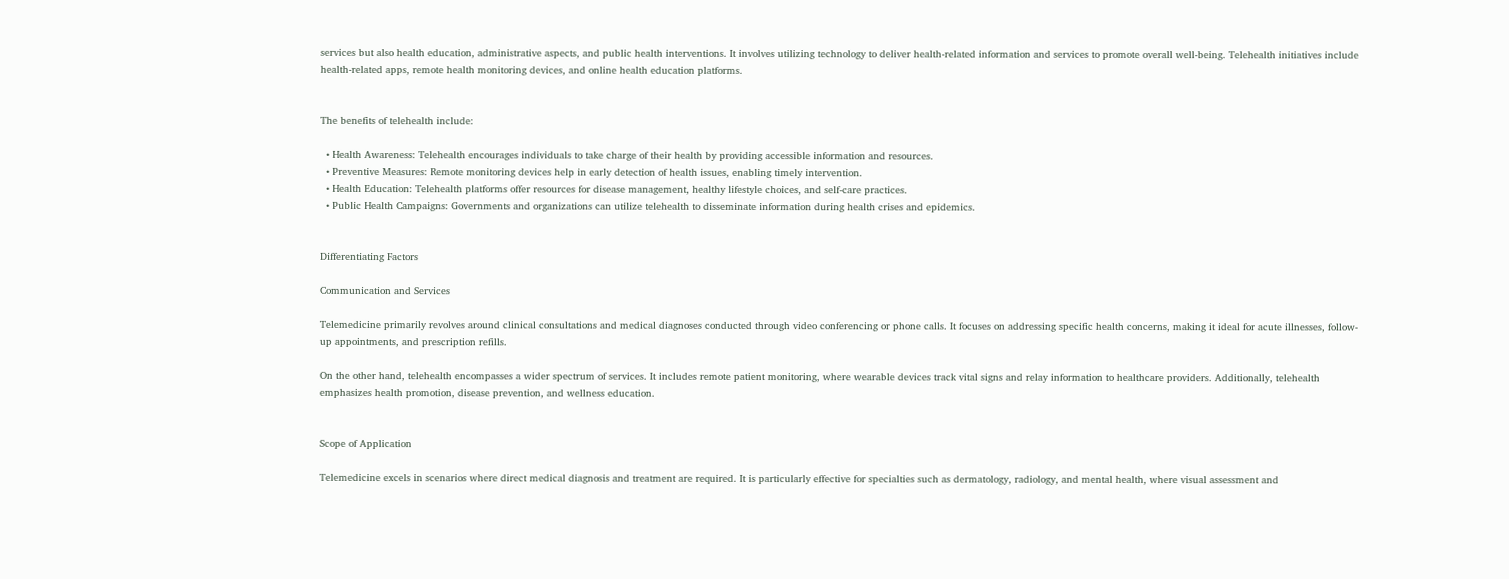services but also health education, administrative aspects, and public health interventions. It involves utilizing technology to deliver health-related information and services to promote overall well-being. Telehealth initiatives include health-related apps, remote health monitoring devices, and online health education platforms.


The benefits of telehealth include:

  • Health Awareness: Telehealth encourages individuals to take charge of their health by providing accessible information and resources.
  • Preventive Measures: Remote monitoring devices help in early detection of health issues, enabling timely intervention.
  • Health Education: Telehealth platforms offer resources for disease management, healthy lifestyle choices, and self-care practices.
  • Public Health Campaigns: Governments and organizations can utilize telehealth to disseminate information during health crises and epidemics.


Differentiating Factors

Communication and Services

Telemedicine primarily revolves around clinical consultations and medical diagnoses conducted through video conferencing or phone calls. It focuses on addressing specific health concerns, making it ideal for acute illnesses, follow-up appointments, and prescription refills.

On the other hand, telehealth encompasses a wider spectrum of services. It includes remote patient monitoring, where wearable devices track vital signs and relay information to healthcare providers. Additionally, telehealth emphasizes health promotion, disease prevention, and wellness education.


Scope of Application

Telemedicine excels in scenarios where direct medical diagnosis and treatment are required. It is particularly effective for specialties such as dermatology, radiology, and mental health, where visual assessment and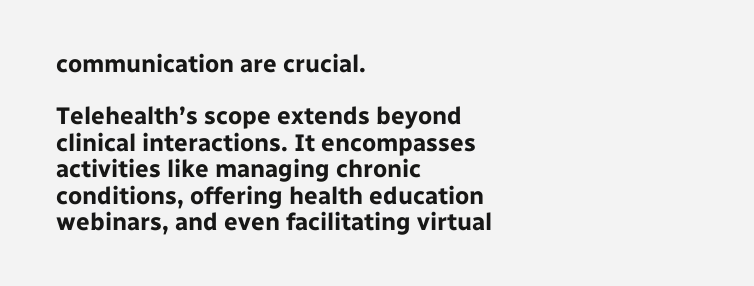communication are crucial.

Telehealth’s scope extends beyond clinical interactions. It encompasses activities like managing chronic conditions, offering health education webinars, and even facilitating virtual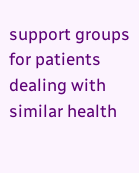support groups for patients dealing with similar health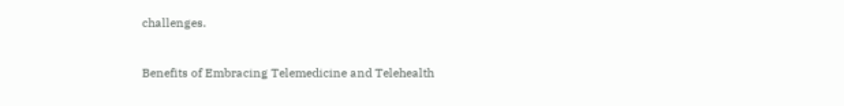challenges.


Benefits of Embracing Telemedicine and Telehealth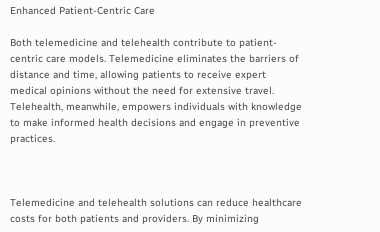Enhanced Patient-Centric Care

Both telemedicine and telehealth contribute to patient-centric care models. Telemedicine eliminates the barriers of distance and time, allowing patients to receive expert medical opinions without the need for extensive travel. Telehealth, meanwhile, empowers individuals with knowledge to make informed health decisions and engage in preventive practices.



Telemedicine and telehealth solutions can reduce healthcare costs for both patients and providers. By minimizing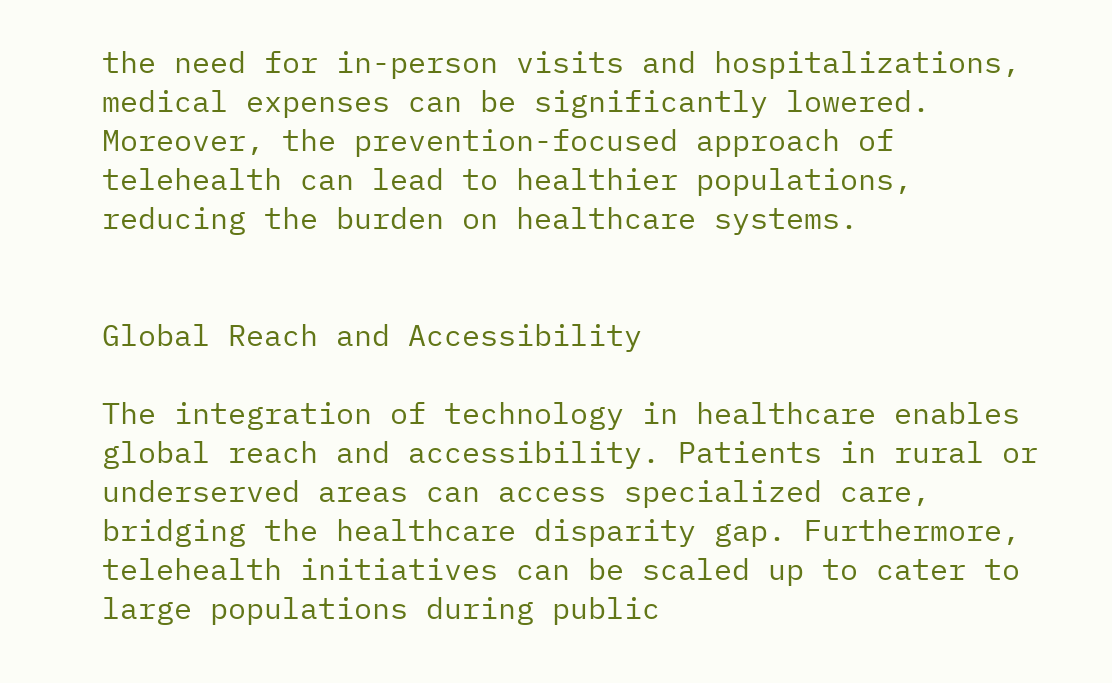the need for in-person visits and hospitalizations, medical expenses can be significantly lowered. Moreover, the prevention-focused approach of telehealth can lead to healthier populations, reducing the burden on healthcare systems.


Global Reach and Accessibility

The integration of technology in healthcare enables global reach and accessibility. Patients in rural or underserved areas can access specialized care, bridging the healthcare disparity gap. Furthermore, telehealth initiatives can be scaled up to cater to large populations during public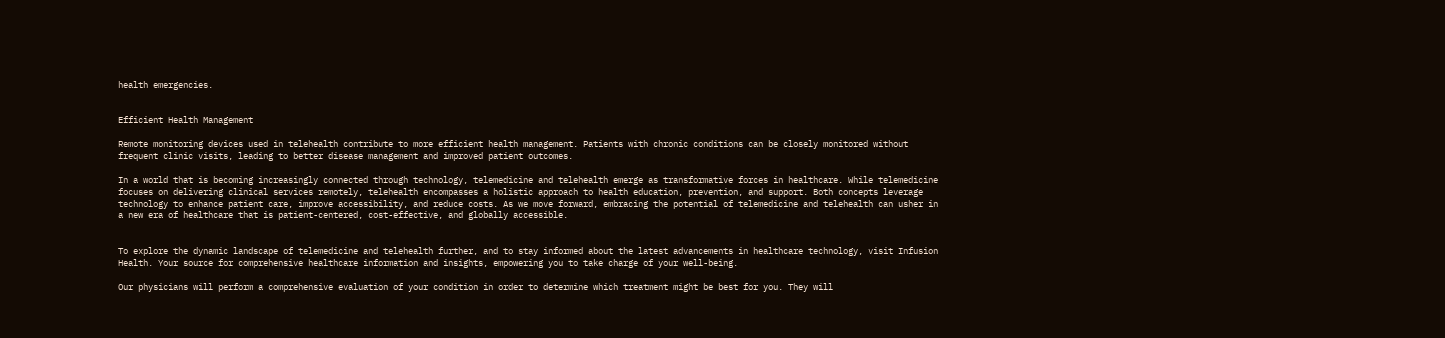health emergencies.


Efficient Health Management

Remote monitoring devices used in telehealth contribute to more efficient health management. Patients with chronic conditions can be closely monitored without frequent clinic visits, leading to better disease management and improved patient outcomes.

In a world that is becoming increasingly connected through technology, telemedicine and telehealth emerge as transformative forces in healthcare. While telemedicine focuses on delivering clinical services remotely, telehealth encompasses a holistic approach to health education, prevention, and support. Both concepts leverage technology to enhance patient care, improve accessibility, and reduce costs. As we move forward, embracing the potential of telemedicine and telehealth can usher in a new era of healthcare that is patient-centered, cost-effective, and globally accessible.


To explore the dynamic landscape of telemedicine and telehealth further, and to stay informed about the latest advancements in healthcare technology, visit Infusion Health. Your source for comprehensive healthcare information and insights, empowering you to take charge of your well-being.

Our physicians will perform a comprehensive evaluation of your condition in order to determine which treatment might be best for you. They will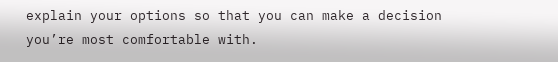explain your options so that you can make a decision you’re most comfortable with.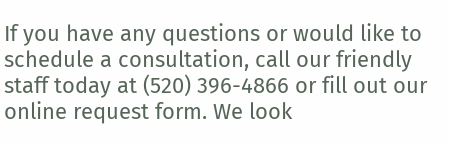If you have any questions or would like to schedule a consultation, call our friendly staff today at (520) 396-4866 or fill out our online request form. We look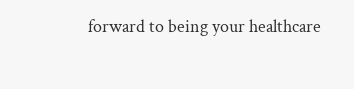forward to being your healthcare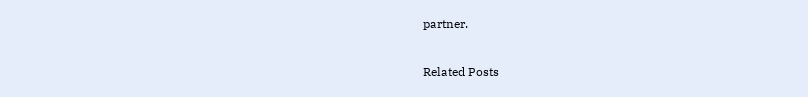partner.

Related Posts